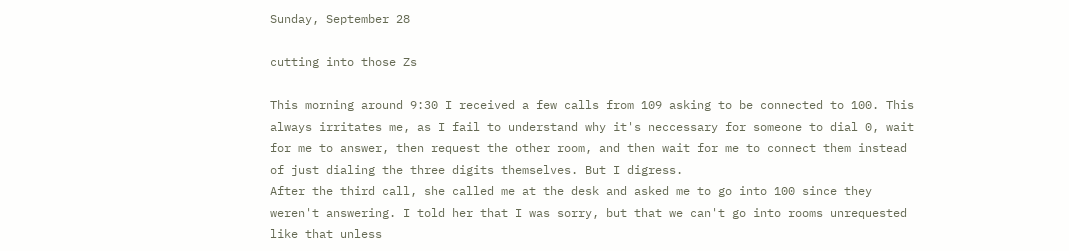Sunday, September 28

cutting into those Zs

This morning around 9:30 I received a few calls from 109 asking to be connected to 100. This always irritates me, as I fail to understand why it's neccessary for someone to dial 0, wait for me to answer, then request the other room, and then wait for me to connect them instead of just dialing the three digits themselves. But I digress.
After the third call, she called me at the desk and asked me to go into 100 since they weren't answering. I told her that I was sorry, but that we can't go into rooms unrequested like that unless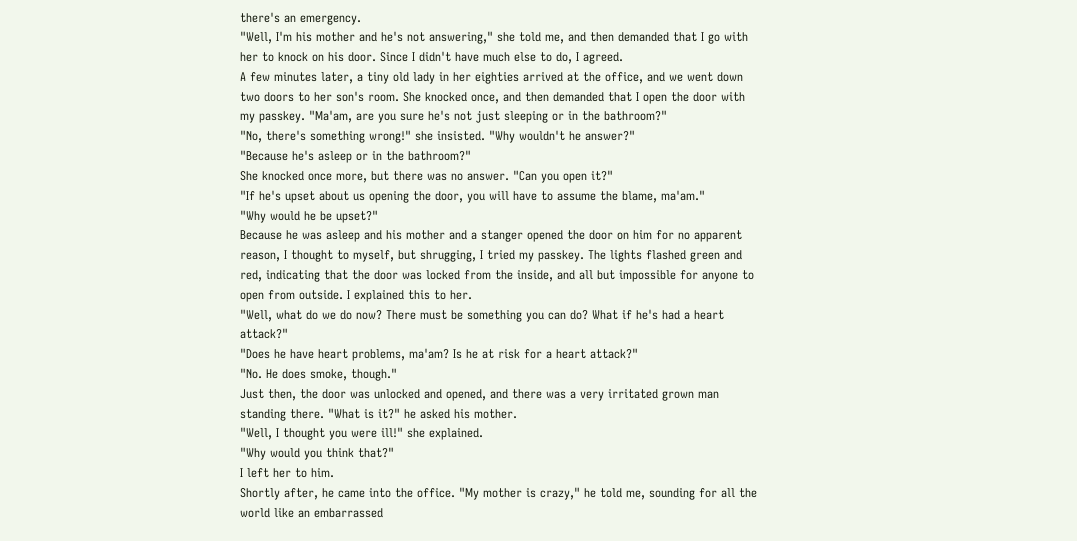there's an emergency.
"Well, I'm his mother and he's not answering," she told me, and then demanded that I go with her to knock on his door. Since I didn't have much else to do, I agreed.
A few minutes later, a tiny old lady in her eighties arrived at the office, and we went down two doors to her son's room. She knocked once, and then demanded that I open the door with my passkey. "Ma'am, are you sure he's not just sleeping or in the bathroom?"
"No, there's something wrong!" she insisted. "Why wouldn't he answer?"
"Because he's asleep or in the bathroom?"
She knocked once more, but there was no answer. "Can you open it?"
"If he's upset about us opening the door, you will have to assume the blame, ma'am."
"Why would he be upset?"
Because he was asleep and his mother and a stanger opened the door on him for no apparent reason, I thought to myself, but shrugging, I tried my passkey. The lights flashed green and red, indicating that the door was locked from the inside, and all but impossible for anyone to open from outside. I explained this to her.
"Well, what do we do now? There must be something you can do? What if he's had a heart attack?"
"Does he have heart problems, ma'am? Is he at risk for a heart attack?"
"No. He does smoke, though."
Just then, the door was unlocked and opened, and there was a very irritated grown man standing there. "What is it?" he asked his mother.
"Well, I thought you were ill!" she explained.
"Why would you think that?"
I left her to him.
Shortly after, he came into the office. "My mother is crazy," he told me, sounding for all the world like an embarrassed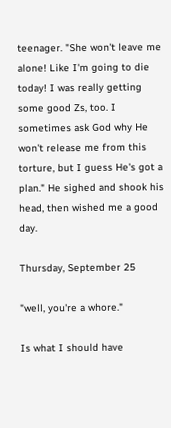teenager. "She won't leave me alone! Like I'm going to die today! I was really getting some good Zs, too. I sometimes ask God why He won't release me from this torture, but I guess He's got a plan." He sighed and shook his head, then wished me a good day.

Thursday, September 25

"well, you're a whore."

Is what I should have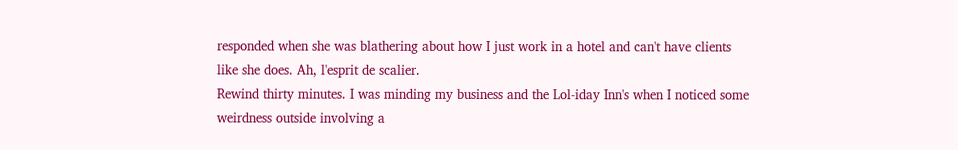responded when she was blathering about how I just work in a hotel and can't have clients like she does. Ah, l'esprit de scalier.
Rewind thirty minutes. I was minding my business and the Lol-iday Inn's when I noticed some weirdness outside involving a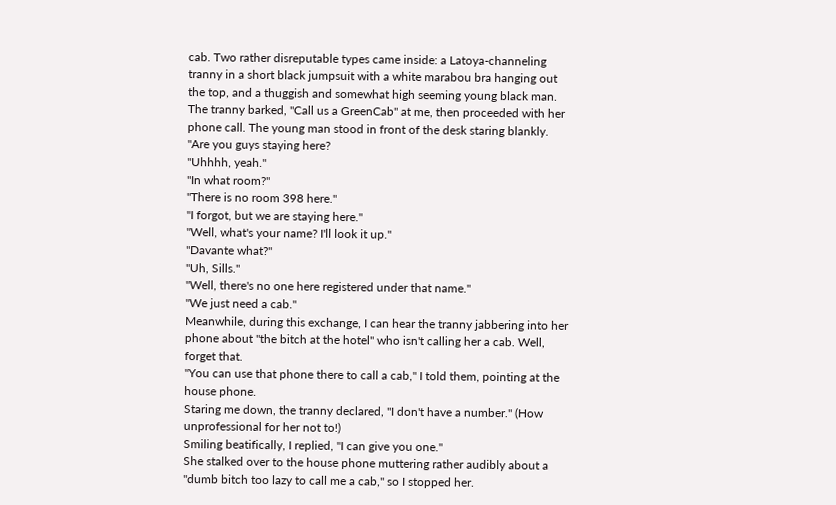cab. Two rather disreputable types came inside: a Latoya-channeling tranny in a short black jumpsuit with a white marabou bra hanging out the top, and a thuggish and somewhat high seeming young black man. The tranny barked, "Call us a GreenCab" at me, then proceeded with her phone call. The young man stood in front of the desk staring blankly.
"Are you guys staying here?
"Uhhhh, yeah."
"In what room?"
"There is no room 398 here."
"I forgot, but we are staying here."
"Well, what's your name? I'll look it up."
"Davante what?"
"Uh, Sills."
"Well, there's no one here registered under that name."
"We just need a cab."
Meanwhile, during this exchange, I can hear the tranny jabbering into her phone about "the bitch at the hotel" who isn't calling her a cab. Well, forget that.
"You can use that phone there to call a cab," I told them, pointing at the house phone.
Staring me down, the tranny declared, "I don't have a number." (How unprofessional for her not to!)
Smiling beatifically, I replied, "I can give you one."
She stalked over to the house phone muttering rather audibly about a "dumb bitch too lazy to call me a cab," so I stopped her.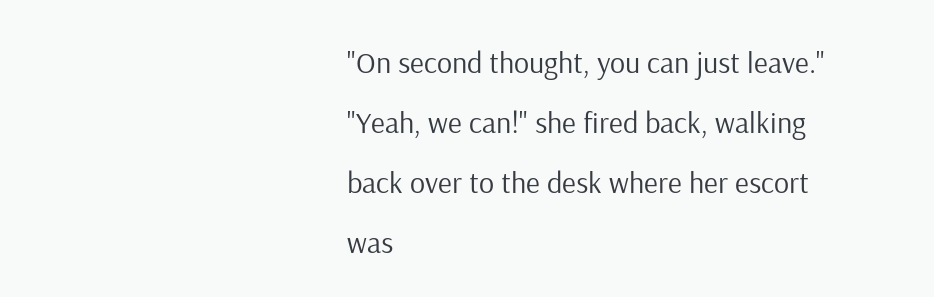"On second thought, you can just leave."
"Yeah, we can!" she fired back, walking back over to the desk where her escort was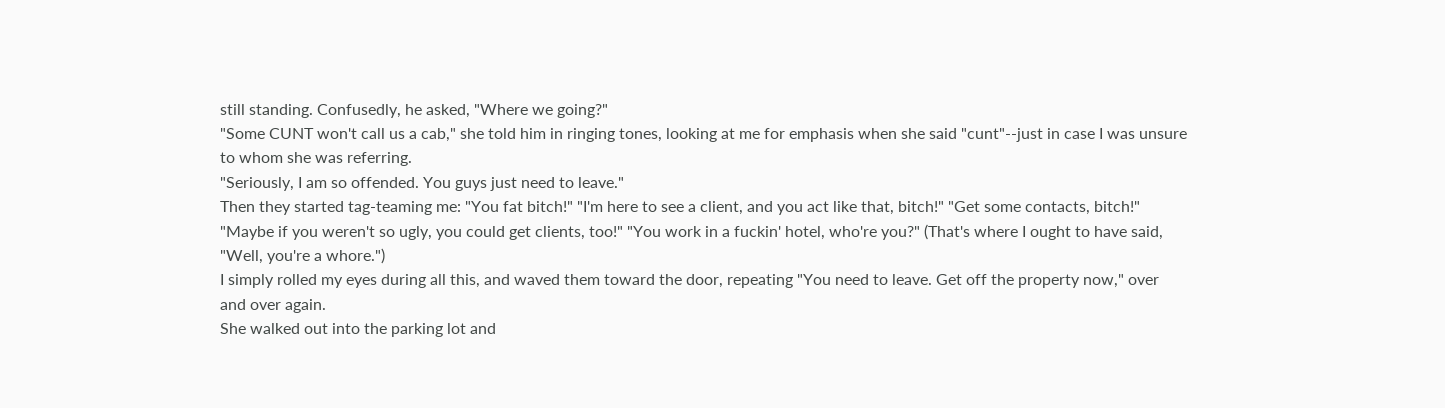still standing. Confusedly, he asked, "Where we going?"
"Some CUNT won't call us a cab," she told him in ringing tones, looking at me for emphasis when she said "cunt"--just in case I was unsure to whom she was referring.
"Seriously, I am so offended. You guys just need to leave."
Then they started tag-teaming me: "You fat bitch!" "I'm here to see a client, and you act like that, bitch!" "Get some contacts, bitch!" "Maybe if you weren't so ugly, you could get clients, too!" "You work in a fuckin' hotel, who're you?" (That's where I ought to have said, "Well, you're a whore.")
I simply rolled my eyes during all this, and waved them toward the door, repeating "You need to leave. Get off the property now," over and over again.
She walked out into the parking lot and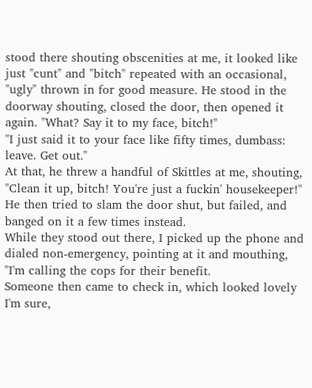stood there shouting obscenities at me, it looked like just "cunt" and "bitch" repeated with an occasional, "ugly" thrown in for good measure. He stood in the doorway shouting, closed the door, then opened it again. "What? Say it to my face, bitch!"
"I just said it to your face like fifty times, dumbass: leave. Get out."
At that, he threw a handful of Skittles at me, shouting, "Clean it up, bitch! You're just a fuckin' housekeeper!" He then tried to slam the door shut, but failed, and banged on it a few times instead.
While they stood out there, I picked up the phone and dialed non-emergency, pointing at it and mouthing, "I'm calling the cops for their benefit.
Someone then came to check in, which looked lovely I'm sure,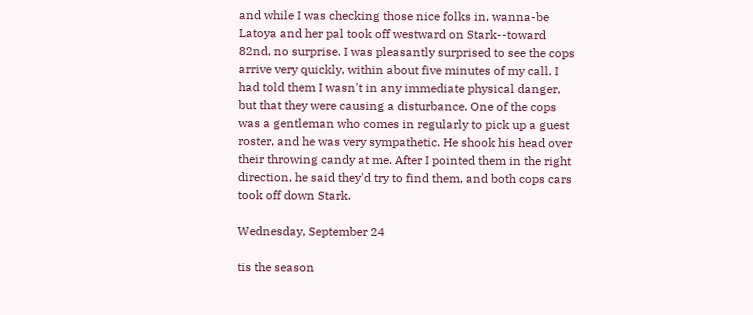and while I was checking those nice folks in, wanna-be Latoya and her pal took off westward on Stark--toward 82nd, no surprise. I was pleasantly surprised to see the cops arrive very quickly, within about five minutes of my call. I had told them I wasn't in any immediate physical danger, but that they were causing a disturbance. One of the cops was a gentleman who comes in regularly to pick up a guest roster, and he was very sympathetic. He shook his head over their throwing candy at me. After I pointed them in the right direction, he said they'd try to find them, and both cops cars took off down Stark.

Wednesday, September 24

tis the season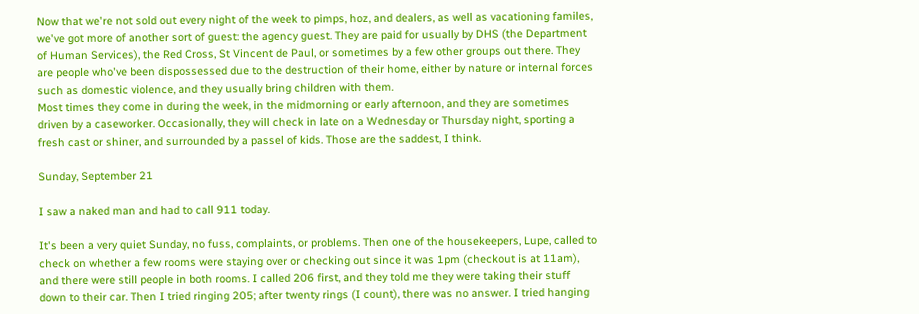Now that we're not sold out every night of the week to pimps, hoz, and dealers, as well as vacationing familes, we've got more of another sort of guest: the agency guest. They are paid for usually by DHS (the Department of Human Services), the Red Cross, St Vincent de Paul, or sometimes by a few other groups out there. They are people who've been dispossessed due to the destruction of their home, either by nature or internal forces such as domestic violence, and they usually bring children with them.
Most times they come in during the week, in the midmorning or early afternoon, and they are sometimes driven by a caseworker. Occasionally, they will check in late on a Wednesday or Thursday night, sporting a fresh cast or shiner, and surrounded by a passel of kids. Those are the saddest, I think.

Sunday, September 21

I saw a naked man and had to call 911 today.

It's been a very quiet Sunday, no fuss, complaints, or problems. Then one of the housekeepers, Lupe, called to check on whether a few rooms were staying over or checking out since it was 1pm (checkout is at 11am), and there were still people in both rooms. I called 206 first, and they told me they were taking their stuff down to their car. Then I tried ringing 205; after twenty rings (I count), there was no answer. I tried hanging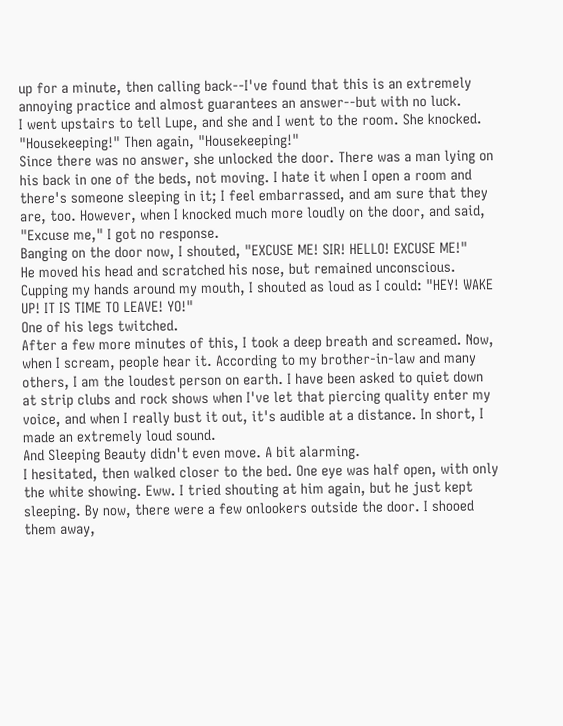up for a minute, then calling back--I've found that this is an extremely annoying practice and almost guarantees an answer--but with no luck.
I went upstairs to tell Lupe, and she and I went to the room. She knocked. "Housekeeping!" Then again, "Housekeeping!"
Since there was no answer, she unlocked the door. There was a man lying on his back in one of the beds, not moving. I hate it when I open a room and there's someone sleeping in it; I feel embarrassed, and am sure that they are, too. However, when I knocked much more loudly on the door, and said, "Excuse me," I got no response.
Banging on the door now, I shouted, "EXCUSE ME! SIR! HELLO! EXCUSE ME!"
He moved his head and scratched his nose, but remained unconscious.
Cupping my hands around my mouth, I shouted as loud as I could: "HEY! WAKE UP! IT IS TIME TO LEAVE! YO!"
One of his legs twitched.
After a few more minutes of this, I took a deep breath and screamed. Now, when I scream, people hear it. According to my brother-in-law and many others, I am the loudest person on earth. I have been asked to quiet down at strip clubs and rock shows when I've let that piercing quality enter my voice, and when I really bust it out, it's audible at a distance. In short, I made an extremely loud sound.
And Sleeping Beauty didn't even move. A bit alarming.
I hesitated, then walked closer to the bed. One eye was half open, with only the white showing. Eww. I tried shouting at him again, but he just kept sleeping. By now, there were a few onlookers outside the door. I shooed them away,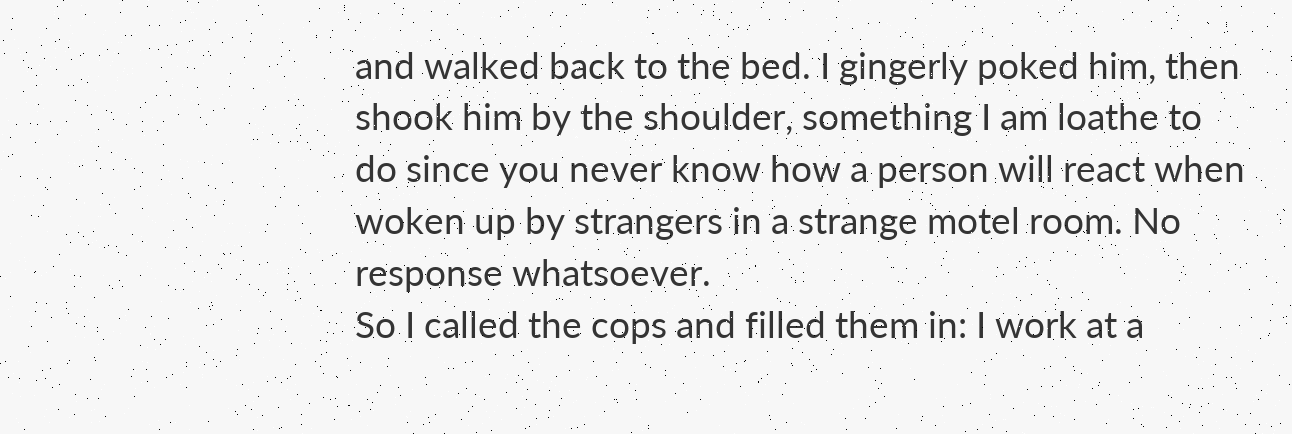and walked back to the bed. I gingerly poked him, then shook him by the shoulder, something I am loathe to do since you never know how a person will react when woken up by strangers in a strange motel room. No response whatsoever.
So I called the cops and filled them in: I work at a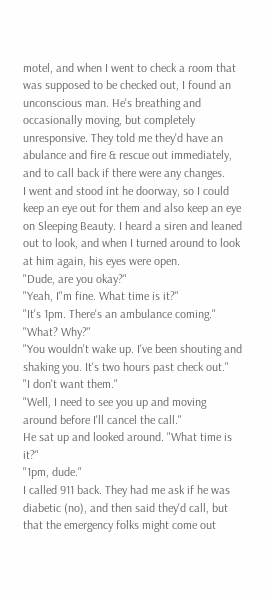motel, and when I went to check a room that was supposed to be checked out, I found an unconscious man. He's breathing and occasionally moving, but completely unresponsive. They told me they'd have an abulance and fire & rescue out immediately, and to call back if there were any changes.
I went and stood int he doorway, so I could keep an eye out for them and also keep an eye on Sleeping Beauty. I heard a siren and leaned out to look, and when I turned around to look at him again, his eyes were open.
"Dude, are you okay?"
"Yeah, I"m fine. What time is it?"
"It's 1pm. There's an ambulance coming."
"What? Why?"
"You wouldn't wake up. I've been shouting and shaking you. It's two hours past check out."
"I don't want them."
"Well, I need to see you up and moving around before I'll cancel the call."
He sat up and looked around. "What time is it?"
"1pm, dude."
I called 911 back. They had me ask if he was diabetic (no), and then said they'd call, but that the emergency folks might come out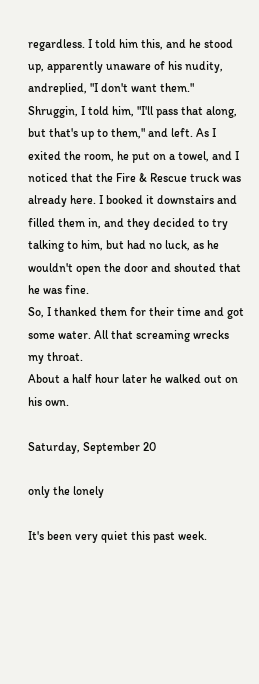regardless. I told him this, and he stood up, apparently unaware of his nudity, andreplied, "I don't want them."
Shruggin, I told him, "I'll pass that along, but that's up to them," and left. As I exited the room, he put on a towel, and I noticed that the Fire & Rescue truck was already here. I booked it downstairs and filled them in, and they decided to try talking to him, but had no luck, as he wouldn't open the door and shouted that he was fine.
So, I thanked them for their time and got some water. All that screaming wrecks my throat.
About a half hour later he walked out on his own.

Saturday, September 20

only the lonely

It's been very quiet this past week.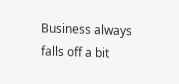Business always falls off a bit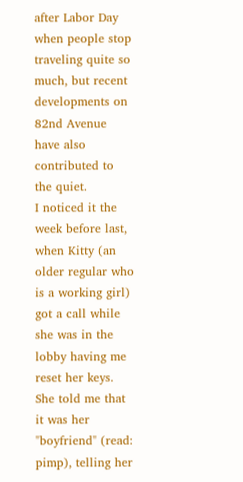after Labor Day when people stop traveling quite so much, but recent developments on 82nd Avenue have also contributed to the quiet.
I noticed it the week before last, when Kitty (an older regular who is a working girl) got a call while she was in the lobby having me reset her keys. She told me that it was her "boyfriend" (read: pimp), telling her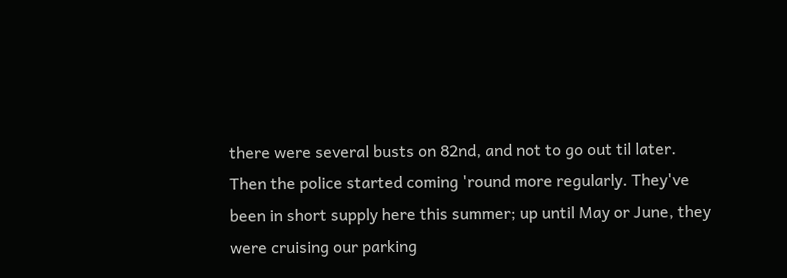there were several busts on 82nd, and not to go out til later.
Then the police started coming 'round more regularly. They've been in short supply here this summer; up until May or June, they were cruising our parking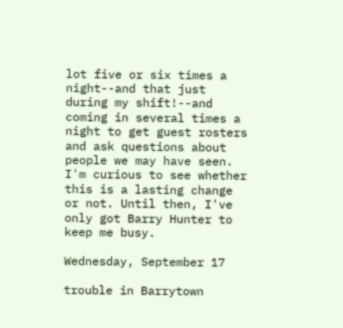lot five or six times a night--and that just during my shift!--and coming in several times a night to get guest rosters and ask questions about people we may have seen.
I'm curious to see whether this is a lasting change or not. Until then, I've only got Barry Hunter to keep me busy.

Wednesday, September 17

trouble in Barrytown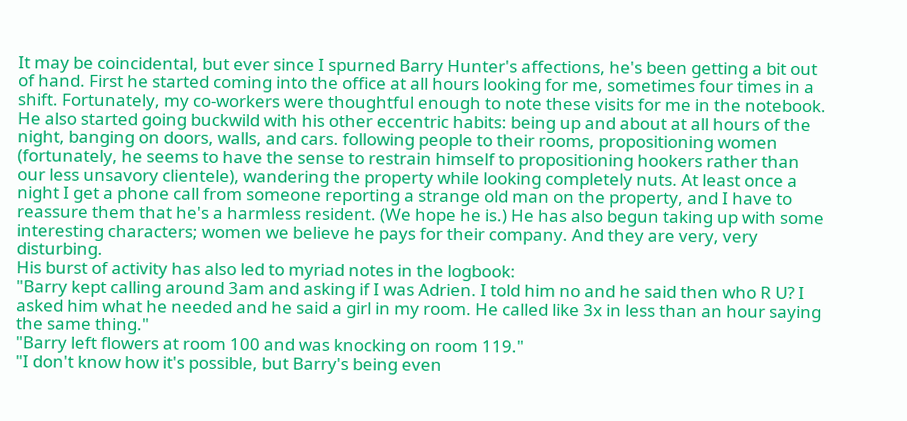It may be coincidental, but ever since I spurned Barry Hunter's affections, he's been getting a bit out of hand. First he started coming into the office at all hours looking for me, sometimes four times in a shift. Fortunately, my co-workers were thoughtful enough to note these visits for me in the notebook. He also started going buckwild with his other eccentric habits: being up and about at all hours of the night, banging on doors, walls, and cars. following people to their rooms, propositioning women (fortunately, he seems to have the sense to restrain himself to propositioning hookers rather than our less unsavory clientele), wandering the property while looking completely nuts. At least once a night I get a phone call from someone reporting a strange old man on the property, and I have to reassure them that he's a harmless resident. (We hope he is.) He has also begun taking up with some interesting characters; women we believe he pays for their company. And they are very, very disturbing.
His burst of activity has also led to myriad notes in the logbook:
"Barry kept calling around 3am and asking if I was Adrien. I told him no and he said then who R U? I asked him what he needed and he said a girl in my room. He called like 3x in less than an hour saying the same thing."
"Barry left flowers at room 100 and was knocking on room 119."
"I don't know how it's possible, but Barry's being even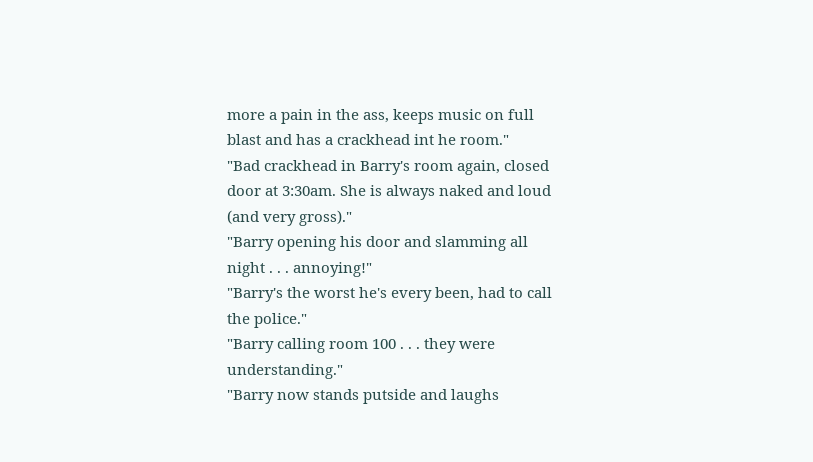more a pain in the ass, keeps music on full blast and has a crackhead int he room."
"Bad crackhead in Barry's room again, closed door at 3:30am. She is always naked and loud (and very gross)."
"Barry opening his door and slamming all night . . . annoying!"
"Barry's the worst he's every been, had to call the police."
"Barry calling room 100 . . . they were understanding."
"Barry now stands putside and laughs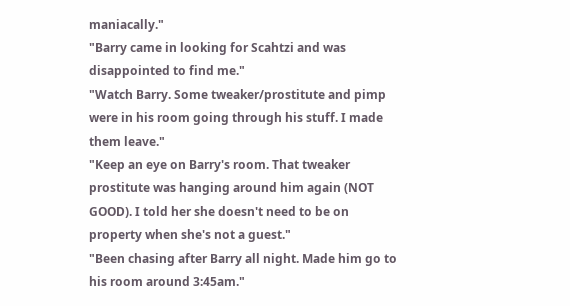maniacally."
"Barry came in looking for Scahtzi and was disappointed to find me."
"Watch Barry. Some tweaker/prostitute and pimp were in his room going through his stuff. I made them leave."
"Keep an eye on Barry's room. That tweaker prostitute was hanging around him again (NOT GOOD). I told her she doesn't need to be on property when she's not a guest."
"Been chasing after Barry all night. Made him go to his room around 3:45am."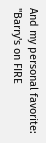And my personal favorite: "Barry's on FIRE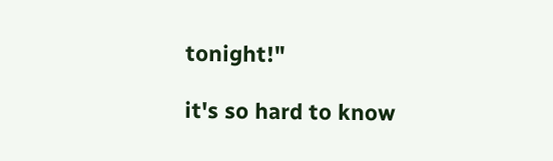tonight!"

it's so hard to know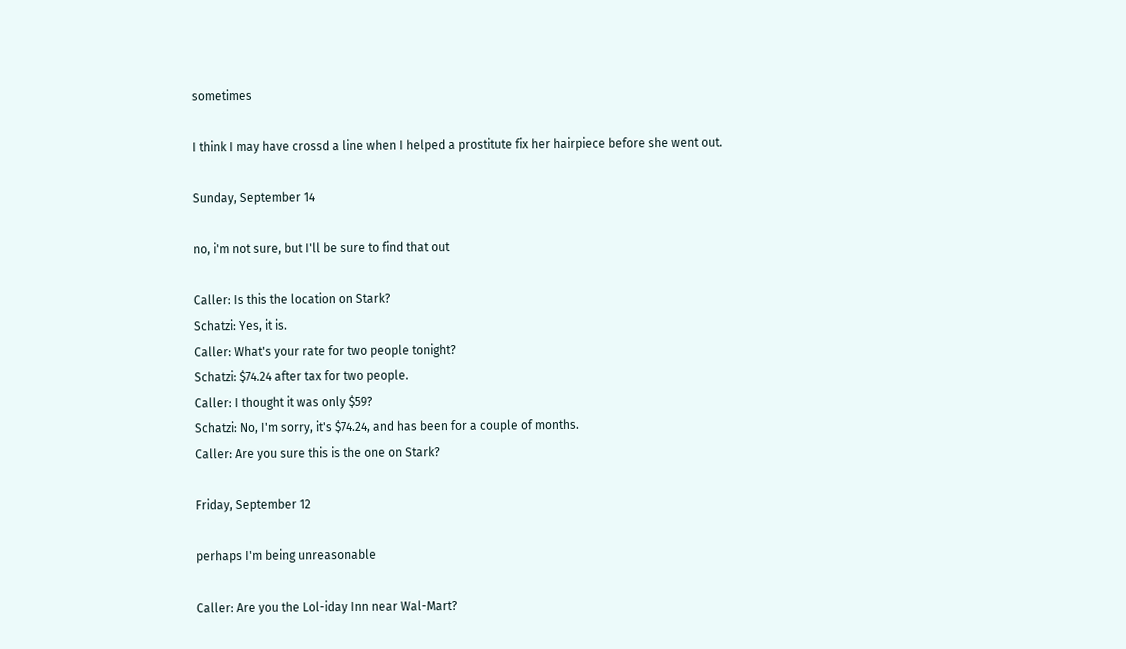sometimes

I think I may have crossd a line when I helped a prostitute fix her hairpiece before she went out.

Sunday, September 14

no, i'm not sure, but I'll be sure to find that out

Caller: Is this the location on Stark?
Schatzi: Yes, it is.
Caller: What's your rate for two people tonight?
Schatzi: $74.24 after tax for two people.
Caller: I thought it was only $59?
Schatzi: No, I'm sorry, it's $74.24, and has been for a couple of months.
Caller: Are you sure this is the one on Stark?

Friday, September 12

perhaps I'm being unreasonable

Caller: Are you the Lol-iday Inn near Wal-Mart?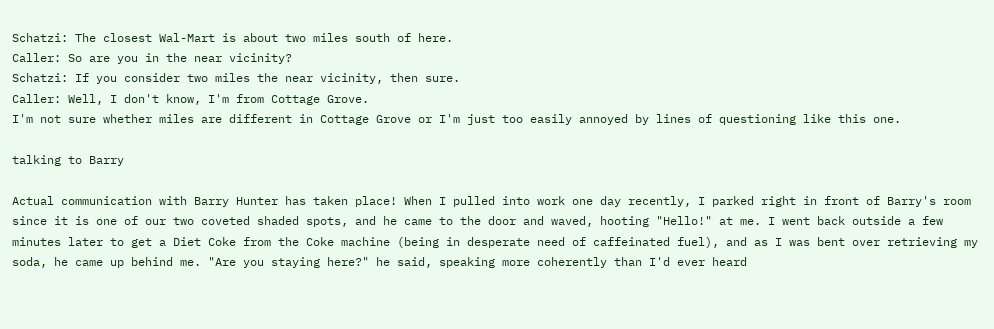Schatzi: The closest Wal-Mart is about two miles south of here.
Caller: So are you in the near vicinity?
Schatzi: If you consider two miles the near vicinity, then sure.
Caller: Well, I don't know, I'm from Cottage Grove.
I'm not sure whether miles are different in Cottage Grove or I'm just too easily annoyed by lines of questioning like this one.

talking to Barry

Actual communication with Barry Hunter has taken place! When I pulled into work one day recently, I parked right in front of Barry's room since it is one of our two coveted shaded spots, and he came to the door and waved, hooting "Hello!" at me. I went back outside a few minutes later to get a Diet Coke from the Coke machine (being in desperate need of caffeinated fuel), and as I was bent over retrieving my soda, he came up behind me. "Are you staying here?" he said, speaking more coherently than I'd ever heard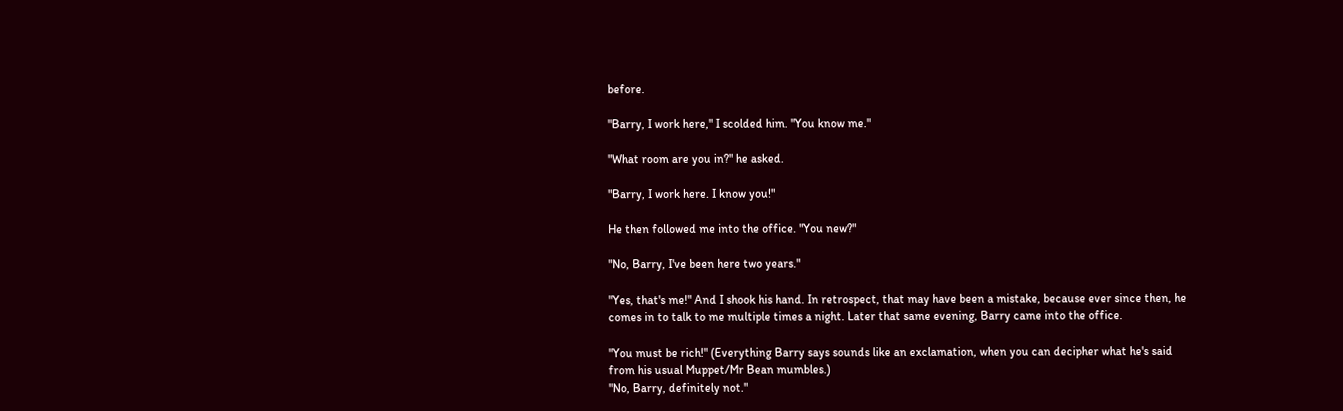before.

"Barry, I work here," I scolded him. "You know me."

"What room are you in?" he asked.

"Barry, I work here. I know you!"

He then followed me into the office. "You new?"

"No, Barry, I've been here two years."

"Yes, that's me!" And I shook his hand. In retrospect, that may have been a mistake, because ever since then, he comes in to talk to me multiple times a night. Later that same evening, Barry came into the office.

"You must be rich!" (Everything Barry says sounds like an exclamation, when you can decipher what he's said from his usual Muppet/Mr Bean mumbles.)
"No, Barry, definitely not."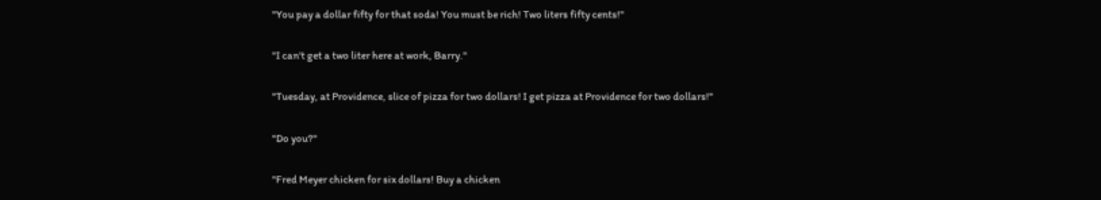"You pay a dollar fifty for that soda! You must be rich! Two liters fifty cents!"

"I can't get a two liter here at work, Barry."

"Tuesday, at Providence, slice of pizza for two dollars! I get pizza at Providence for two dollars!"

"Do you?"

"Fred Meyer chicken for six dollars! Buy a chicken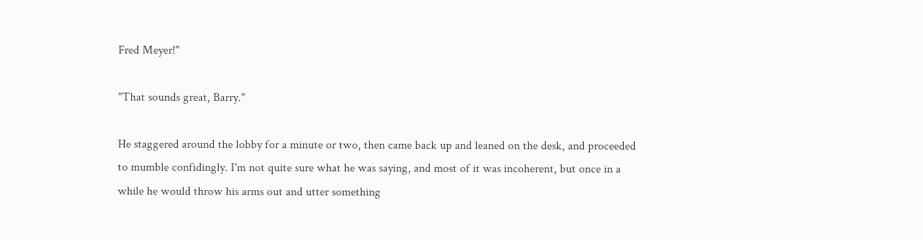Fred Meyer!"

"That sounds great, Barry."

He staggered around the lobby for a minute or two, then came back up and leaned on the desk, and proceeded to mumble confidingly. I'm not quite sure what he was saying, and most of it was incoherent, but once in a while he would throw his arms out and utter something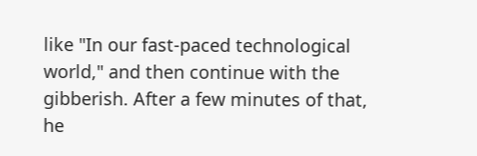like "In our fast-paced technological world," and then continue with the gibberish. After a few minutes of that, he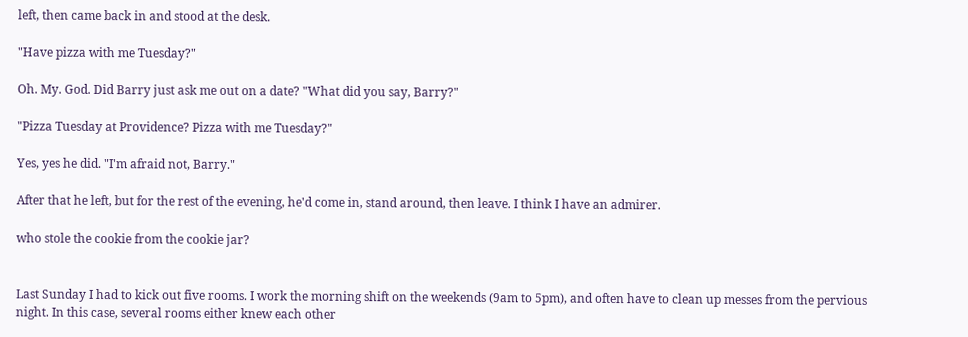left, then came back in and stood at the desk.

"Have pizza with me Tuesday?"

Oh. My. God. Did Barry just ask me out on a date? "What did you say, Barry?"

"Pizza Tuesday at Providence? Pizza with me Tuesday?"

Yes, yes he did. "I'm afraid not, Barry."

After that he left, but for the rest of the evening, he'd come in, stand around, then leave. I think I have an admirer.

who stole the cookie from the cookie jar?


Last Sunday I had to kick out five rooms. I work the morning shift on the weekends (9am to 5pm), and often have to clean up messes from the pervious night. In this case, several rooms either knew each other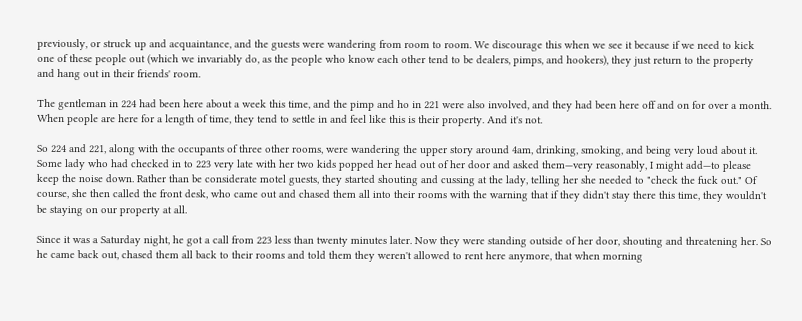previously, or struck up and acquaintance, and the guests were wandering from room to room. We discourage this when we see it because if we need to kick one of these people out (which we invariably do, as the people who know each other tend to be dealers, pimps, and hookers), they just return to the property and hang out in their friends' room.

The gentleman in 224 had been here about a week this time, and the pimp and ho in 221 were also involved, and they had been here off and on for over a month. When people are here for a length of time, they tend to settle in and feel like this is their property. And it's not.

So 224 and 221, along with the occupants of three other rooms, were wandering the upper story around 4am, drinking, smoking, and being very loud about it. Some lady who had checked in to 223 very late with her two kids popped her head out of her door and asked them—very reasonably, I might add—to please keep the noise down. Rather than be considerate motel guests, they started shouting and cussing at the lady, telling her she needed to "check the fuck out." Of course, she then called the front desk, who came out and chased them all into their rooms with the warning that if they didn't stay there this time, they wouldn't be staying on our property at all.

Since it was a Saturday night, he got a call from 223 less than twenty minutes later. Now they were standing outside of her door, shouting and threatening her. So he came back out, chased them all back to their rooms and told them they weren't allowed to rent here anymore, that when morning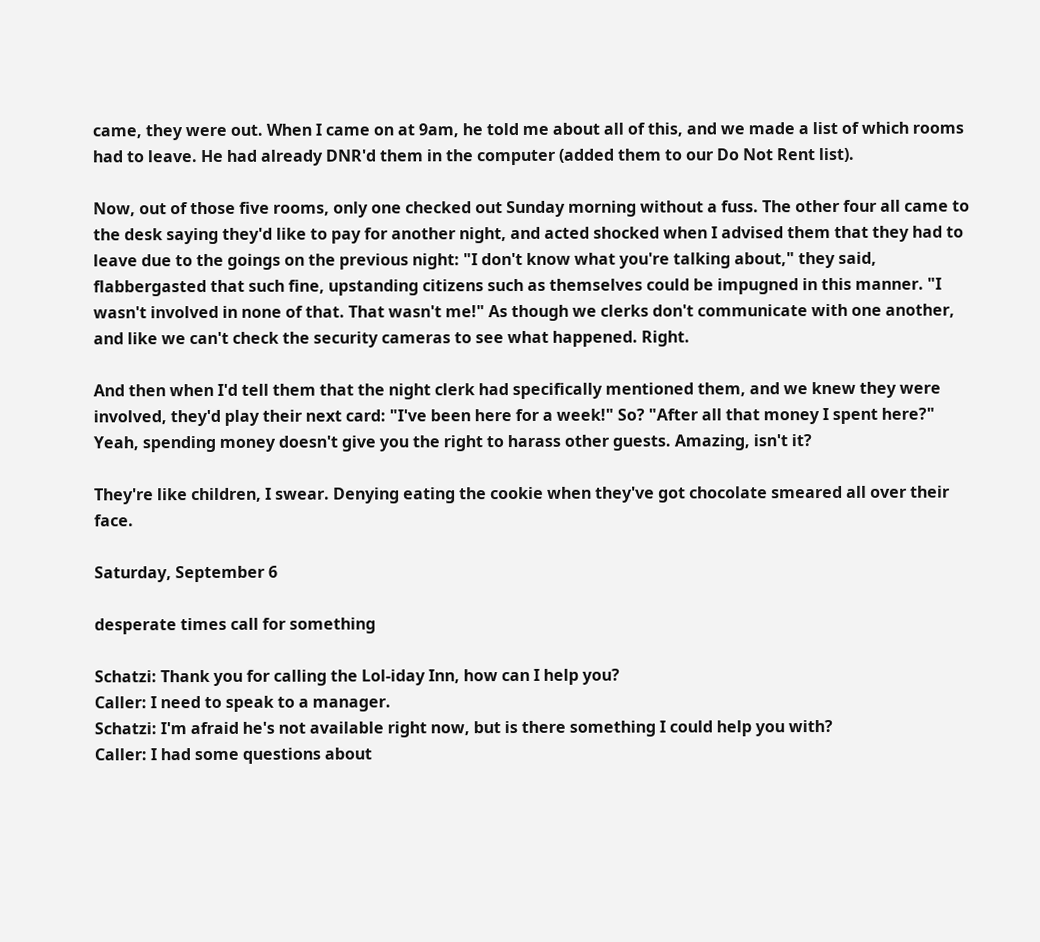came, they were out. When I came on at 9am, he told me about all of this, and we made a list of which rooms had to leave. He had already DNR'd them in the computer (added them to our Do Not Rent list).

Now, out of those five rooms, only one checked out Sunday morning without a fuss. The other four all came to the desk saying they'd like to pay for another night, and acted shocked when I advised them that they had to leave due to the goings on the previous night: "I don't know what you're talking about," they said, flabbergasted that such fine, upstanding citizens such as themselves could be impugned in this manner. "I wasn't involved in none of that. That wasn't me!" As though we clerks don't communicate with one another, and like we can't check the security cameras to see what happened. Right.

And then when I'd tell them that the night clerk had specifically mentioned them, and we knew they were involved, they'd play their next card: "I've been here for a week!" So? "After all that money I spent here?" Yeah, spending money doesn't give you the right to harass other guests. Amazing, isn't it?

They're like children, I swear. Denying eating the cookie when they've got chocolate smeared all over their face.

Saturday, September 6

desperate times call for something

Schatzi: Thank you for calling the Lol-iday Inn, how can I help you?
Caller: I need to speak to a manager.
Schatzi: I'm afraid he's not available right now, but is there something I could help you with?
Caller: I had some questions about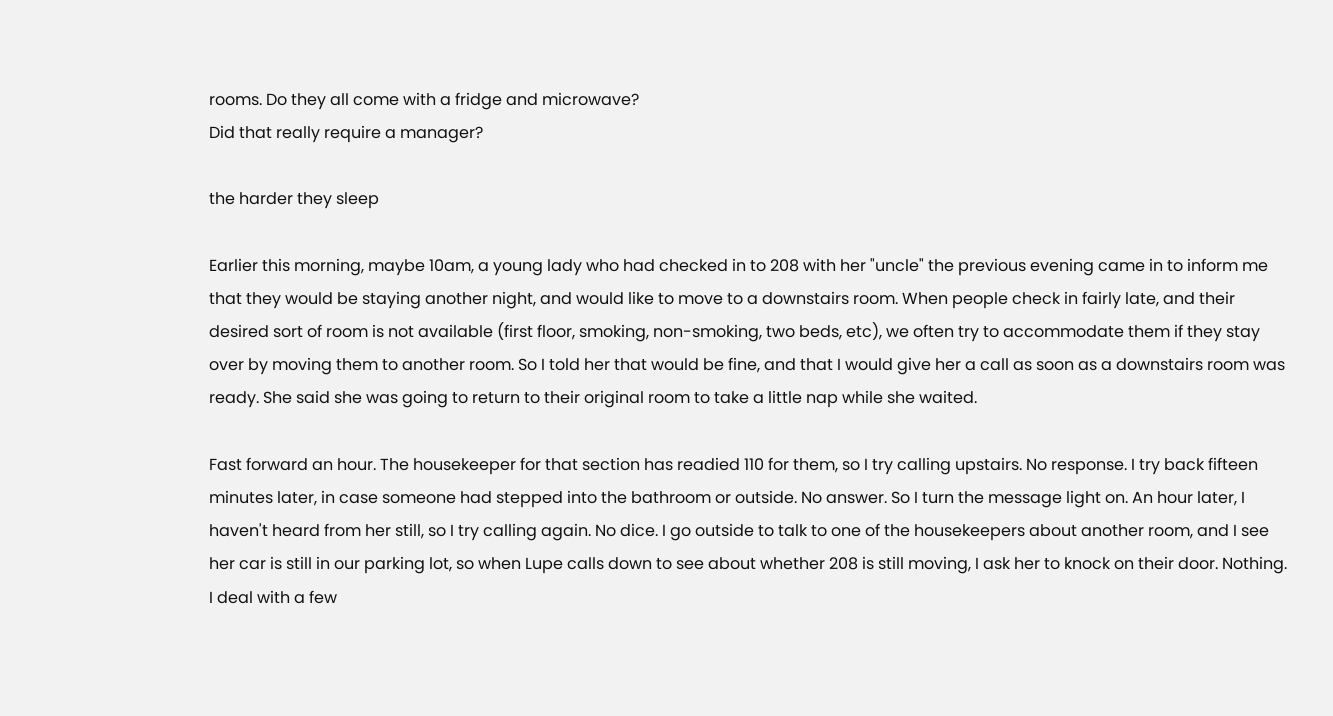rooms. Do they all come with a fridge and microwave?
Did that really require a manager?

the harder they sleep

Earlier this morning, maybe 10am, a young lady who had checked in to 208 with her "uncle" the previous evening came in to inform me that they would be staying another night, and would like to move to a downstairs room. When people check in fairly late, and their desired sort of room is not available (first floor, smoking, non-smoking, two beds, etc), we often try to accommodate them if they stay over by moving them to another room. So I told her that would be fine, and that I would give her a call as soon as a downstairs room was ready. She said she was going to return to their original room to take a little nap while she waited.

Fast forward an hour. The housekeeper for that section has readied 110 for them, so I try calling upstairs. No response. I try back fifteen minutes later, in case someone had stepped into the bathroom or outside. No answer. So I turn the message light on. An hour later, I haven't heard from her still, so I try calling again. No dice. I go outside to talk to one of the housekeepers about another room, and I see her car is still in our parking lot, so when Lupe calls down to see about whether 208 is still moving, I ask her to knock on their door. Nothing. I deal with a few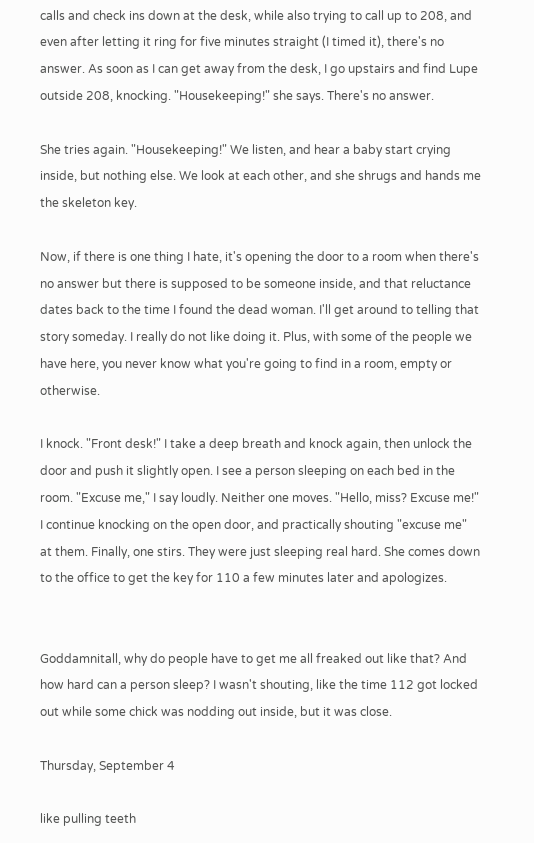calls and check ins down at the desk, while also trying to call up to 208, and even after letting it ring for five minutes straight (I timed it), there's no answer. As soon as I can get away from the desk, I go upstairs and find Lupe outside 208, knocking. "Housekeeping!" she says. There's no answer.

She tries again. "Housekeeping!" We listen, and hear a baby start crying inside, but nothing else. We look at each other, and she shrugs and hands me the skeleton key.

Now, if there is one thing I hate, it's opening the door to a room when there's no answer but there is supposed to be someone inside, and that reluctance dates back to the time I found the dead woman. I'll get around to telling that story someday. I really do not like doing it. Plus, with some of the people we have here, you never know what you're going to find in a room, empty or otherwise.

I knock. "Front desk!" I take a deep breath and knock again, then unlock the door and push it slightly open. I see a person sleeping on each bed in the room. "Excuse me," I say loudly. Neither one moves. "Hello, miss? Excuse me!" I continue knocking on the open door, and practically shouting "excuse me" at them. Finally, one stirs. They were just sleeping real hard. She comes down to the office to get the key for 110 a few minutes later and apologizes.


Goddamnitall, why do people have to get me all freaked out like that? And how hard can a person sleep? I wasn't shouting, like the time 112 got locked out while some chick was nodding out inside, but it was close.

Thursday, September 4

like pulling teeth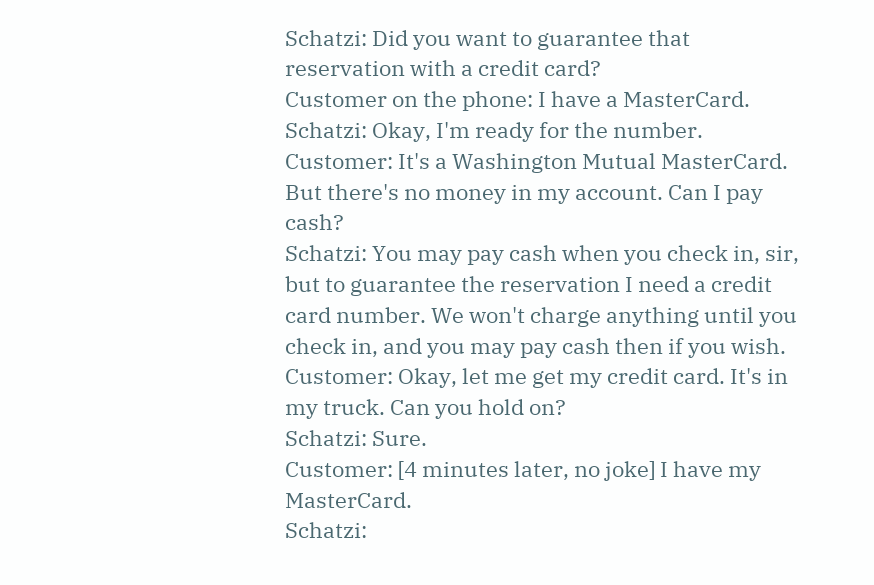Schatzi: Did you want to guarantee that reservation with a credit card?
Customer on the phone: I have a MasterCard.
Schatzi: Okay, I'm ready for the number.
Customer: It's a Washington Mutual MasterCard. But there's no money in my account. Can I pay cash?
Schatzi: You may pay cash when you check in, sir, but to guarantee the reservation I need a credit card number. We won't charge anything until you check in, and you may pay cash then if you wish.
Customer: Okay, let me get my credit card. It's in my truck. Can you hold on?
Schatzi: Sure.
Customer: [4 minutes later, no joke] I have my MasterCard.
Schatzi: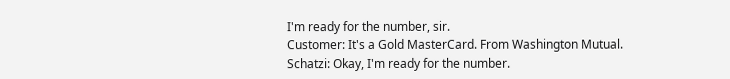I'm ready for the number, sir.
Customer: It's a Gold MasterCard. From Washington Mutual.
Schatzi: Okay, I'm ready for the number.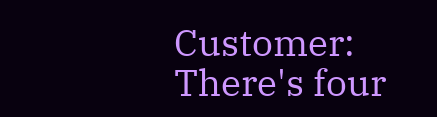Customer: There's four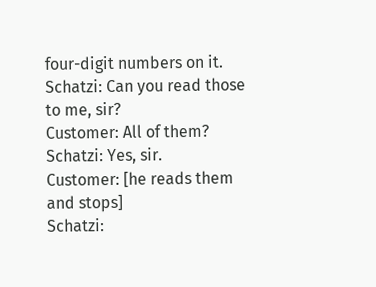four-digit numbers on it.
Schatzi: Can you read those to me, sir?
Customer: All of them?
Schatzi: Yes, sir.
Customer: [he reads them and stops]
Schatzi: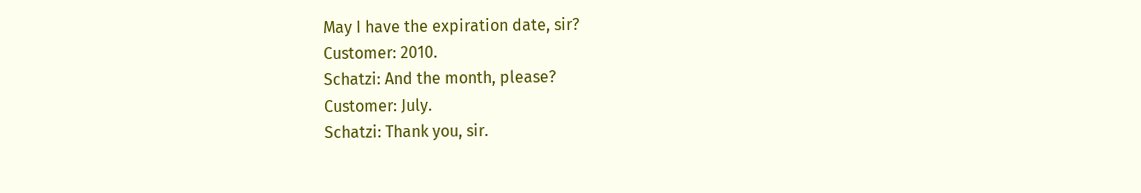May I have the expiration date, sir?
Customer: 2010.
Schatzi: And the month, please?
Customer: July.
Schatzi: Thank you, sir.